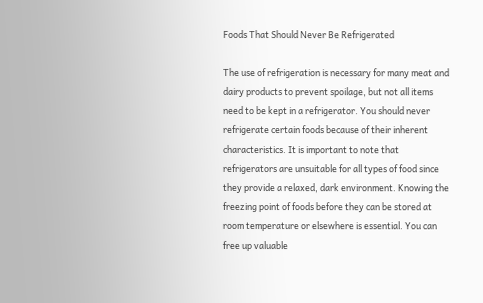Foods That Should Never Be Refrigerated

The use of refrigeration is necessary for many meat and dairy products to prevent spoilage, but not all items need to be kept in a refrigerator. You should never refrigerate certain foods because of their inherent characteristics. It is important to note that refrigerators are unsuitable for all types of food since they provide a relaxed, dark environment. Knowing the freezing point of foods before they can be stored at room temperature or elsewhere is essential. You can free up valuable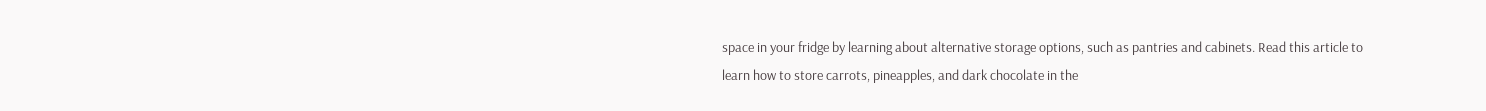space in your fridge by learning about alternative storage options, such as pantries and cabinets. Read this article to learn how to store carrots, pineapples, and dark chocolate in the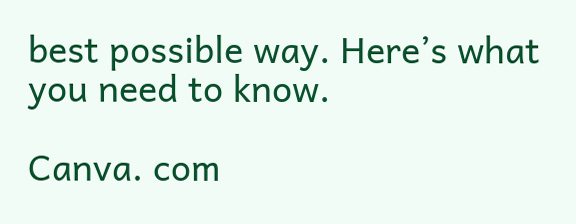best possible way. Here’s what you need to know.

Canva. com